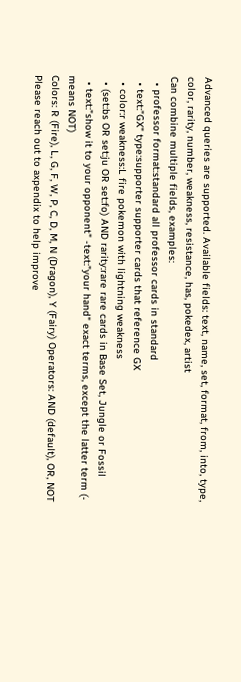Advanced queries are supported. Available fields: text, name, set, format, from, into, type, color, rarity, number, weakness, resistance, has, pokedex, artist
Can combine multiple fields, examples:
  • professor format:standard all professor cards in standard
  • text:"GX" type:supporter supporter cards that reference GX
  • color:r weakness:L fire pokemon with lightning weakness
  • (set:bs OR set:ju OR set:fo) AND rarity:rare rare cards in Base Set, Jungle or Fossil
  • text:"show it to your opponent" -text:"your hand" exact terms, except the latter term (- means NOT)
Colors: R (Fire), L, G, F, W, P, C, D, M, N (Dragon), Y (Fairy) Operators: AND (default), OR, NOT Please reach out to axpendix to help improve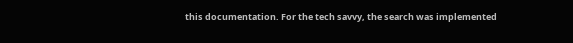this documentation. For the tech savvy, the search was implemented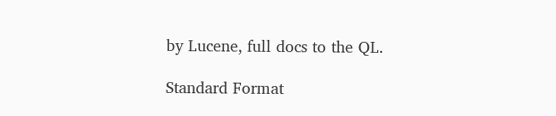by Lucene, full docs to the QL.

Standard Format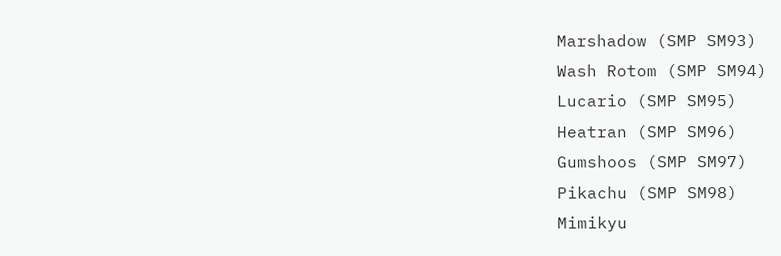Marshadow (SMP SM93)
Wash Rotom (SMP SM94)
Lucario (SMP SM95)
Heatran (SMP SM96)
Gumshoos (SMP SM97)
Pikachu (SMP SM98)
Mimikyu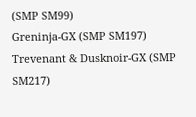(SMP SM99)
Greninja-GX (SMP SM197)
Trevenant & Dusknoir-GX (SMP SM217)